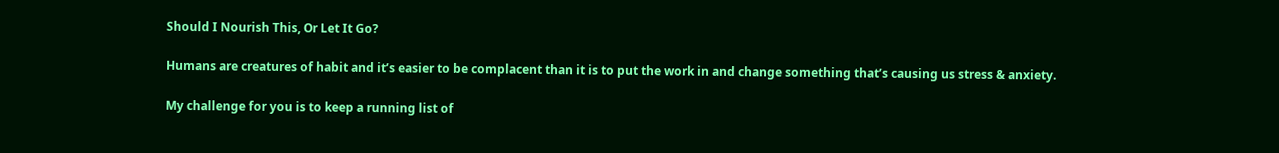Should I Nourish This, Or Let It Go?

Humans are creatures of habit and it’s easier to be complacent than it is to put the work in and change something that’s causing us stress & anxiety.

My challenge for you is to keep a running list of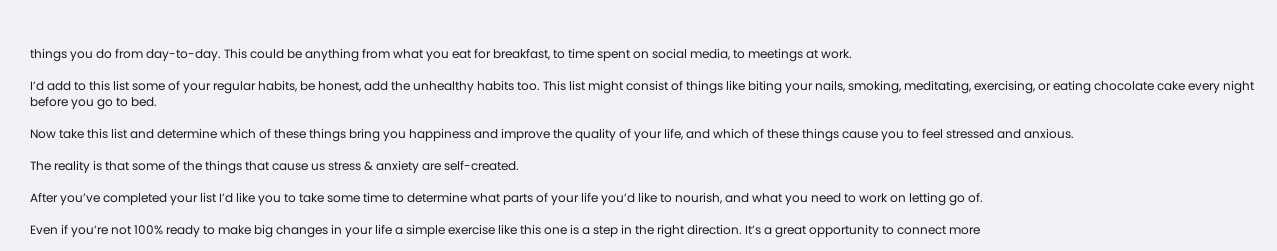things you do from day-to-day. This could be anything from what you eat for breakfast, to time spent on social media, to meetings at work.

I’d add to this list some of your regular habits, be honest, add the unhealthy habits too. This list might consist of things like biting your nails, smoking, meditating, exercising, or eating chocolate cake every night before you go to bed.

Now take this list and determine which of these things bring you happiness and improve the quality of your life, and which of these things cause you to feel stressed and anxious.

The reality is that some of the things that cause us stress & anxiety are self-created.

After you’ve completed your list I’d like you to take some time to determine what parts of your life you’d like to nourish, and what you need to work on letting go of.

Even if you’re not 100% ready to make big changes in your life a simple exercise like this one is a step in the right direction. It’s a great opportunity to connect more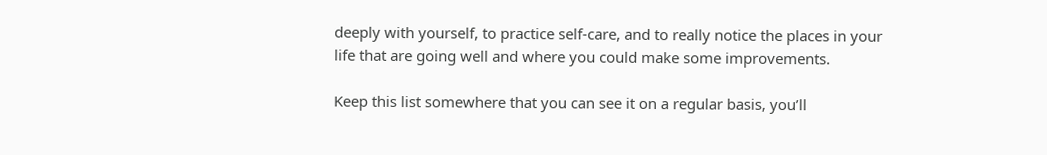deeply with yourself, to practice self-care, and to really notice the places in your life that are going well and where you could make some improvements.

Keep this list somewhere that you can see it on a regular basis, you’ll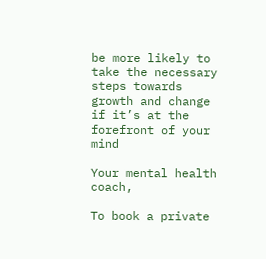be more likely to take the necessary steps towards growth and change if it’s at the forefront of your mind

Your mental health coach,

To book a private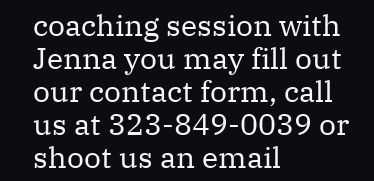coaching session with Jenna you may fill out our contact form, call us at 323-849-0039 or shoot us an email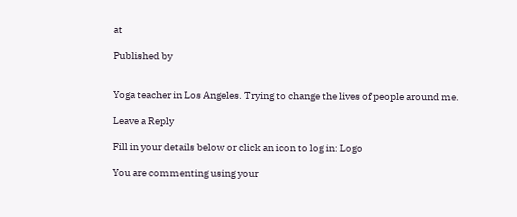at

Published by


Yoga teacher in Los Angeles. Trying to change the lives of people around me.

Leave a Reply

Fill in your details below or click an icon to log in: Logo

You are commenting using your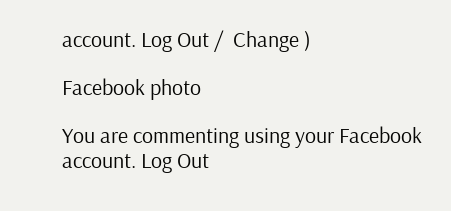account. Log Out /  Change )

Facebook photo

You are commenting using your Facebook account. Log Out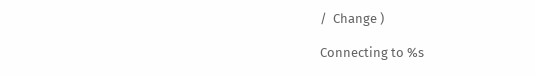/  Change )

Connecting to %s